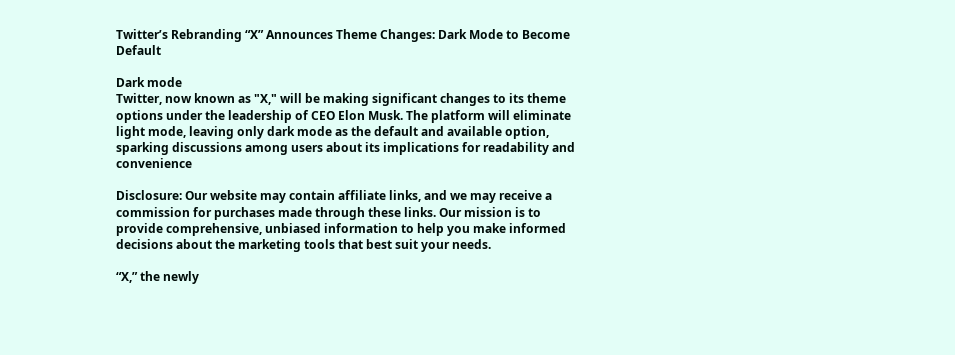Twitter’s Rebranding “X” Announces Theme Changes: Dark Mode to Become Default

Dark mode
Twitter, now known as "X," will be making significant changes to its theme options under the leadership of CEO Elon Musk. The platform will eliminate light mode, leaving only dark mode as the default and available option, sparking discussions among users about its implications for readability and convenience

Disclosure: Our website may contain affiliate links, and we may receive a commission for purchases made through these links. Our mission is to provide comprehensive, unbiased information to help you make informed decisions about the marketing tools that best suit your needs.

“X,” the newly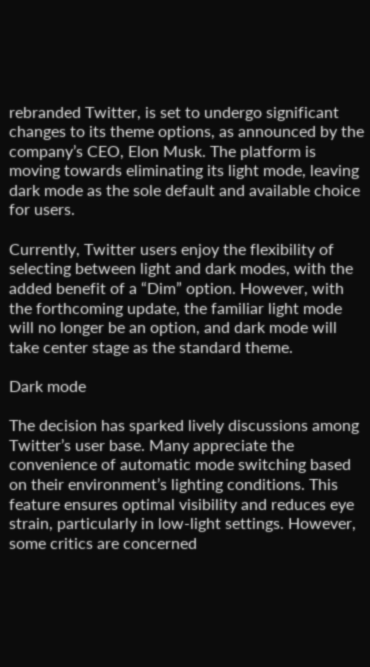rebranded Twitter, is set to undergo significant changes to its theme options, as announced by the company’s CEO, Elon Musk. The platform is moving towards eliminating its light mode, leaving dark mode as the sole default and available choice for users.

Currently, Twitter users enjoy the flexibility of selecting between light and dark modes, with the added benefit of a “Dim” option. However, with the forthcoming update, the familiar light mode will no longer be an option, and dark mode will take center stage as the standard theme.

Dark mode

The decision has sparked lively discussions among Twitter’s user base. Many appreciate the convenience of automatic mode switching based on their environment’s lighting conditions. This feature ensures optimal visibility and reduces eye strain, particularly in low-light settings. However, some critics are concerned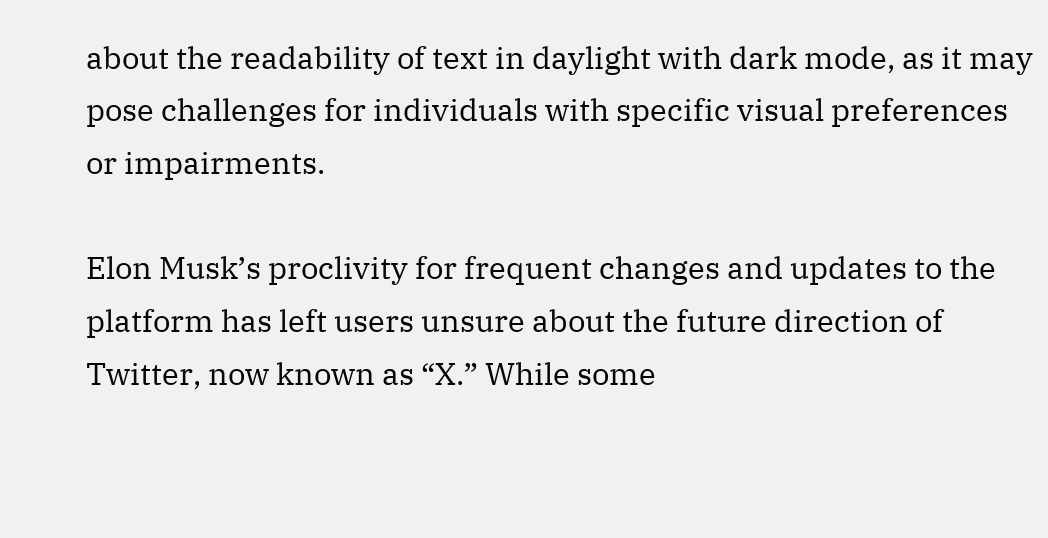about the readability of text in daylight with dark mode, as it may pose challenges for individuals with specific visual preferences or impairments.

Elon Musk’s proclivity for frequent changes and updates to the platform has left users unsure about the future direction of Twitter, now known as “X.” While some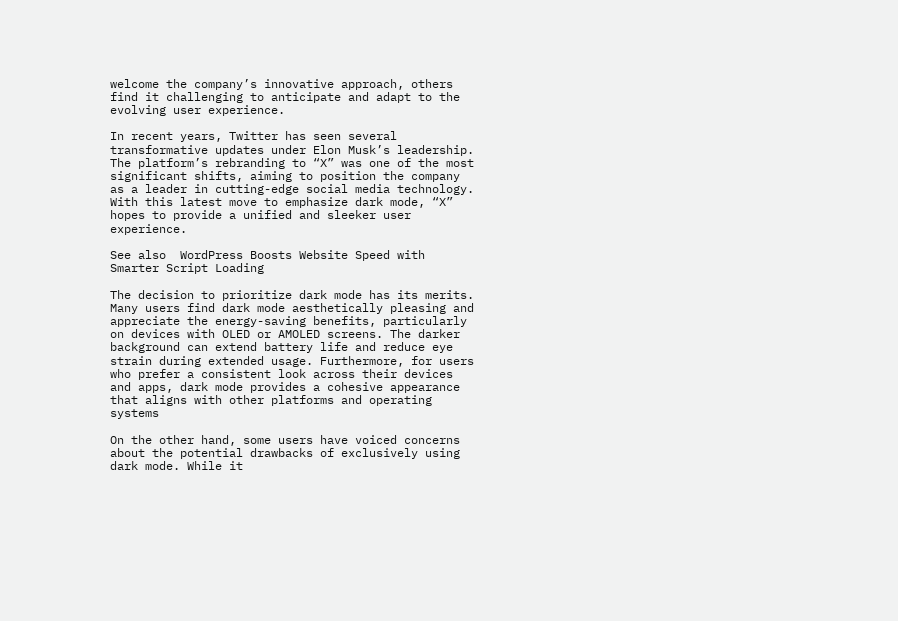welcome the company’s innovative approach, others find it challenging to anticipate and adapt to the evolving user experience.

In recent years, Twitter has seen several transformative updates under Elon Musk’s leadership. The platform’s rebranding to “X” was one of the most significant shifts, aiming to position the company as a leader in cutting-edge social media technology. With this latest move to emphasize dark mode, “X” hopes to provide a unified and sleeker user experience.

See also  WordPress Boosts Website Speed with Smarter Script Loading

The decision to prioritize dark mode has its merits. Many users find dark mode aesthetically pleasing and appreciate the energy-saving benefits, particularly on devices with OLED or AMOLED screens. The darker background can extend battery life and reduce eye strain during extended usage. Furthermore, for users who prefer a consistent look across their devices and apps, dark mode provides a cohesive appearance that aligns with other platforms and operating systems

On the other hand, some users have voiced concerns about the potential drawbacks of exclusively using dark mode. While it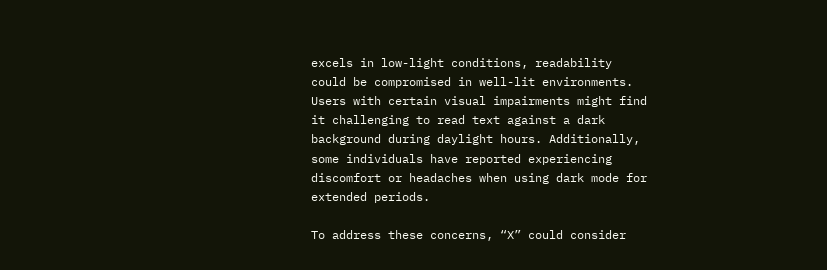excels in low-light conditions, readability could be compromised in well-lit environments. Users with certain visual impairments might find it challenging to read text against a dark background during daylight hours. Additionally, some individuals have reported experiencing discomfort or headaches when using dark mode for extended periods.

To address these concerns, “X” could consider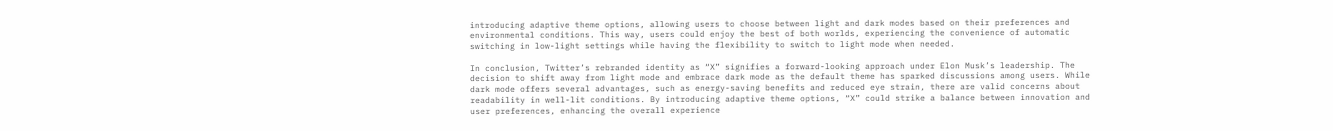introducing adaptive theme options, allowing users to choose between light and dark modes based on their preferences and environmental conditions. This way, users could enjoy the best of both worlds, experiencing the convenience of automatic switching in low-light settings while having the flexibility to switch to light mode when needed.

In conclusion, Twitter’s rebranded identity as “X” signifies a forward-looking approach under Elon Musk’s leadership. The decision to shift away from light mode and embrace dark mode as the default theme has sparked discussions among users. While dark mode offers several advantages, such as energy-saving benefits and reduced eye strain, there are valid concerns about readability in well-lit conditions. By introducing adaptive theme options, “X” could strike a balance between innovation and user preferences, enhancing the overall experience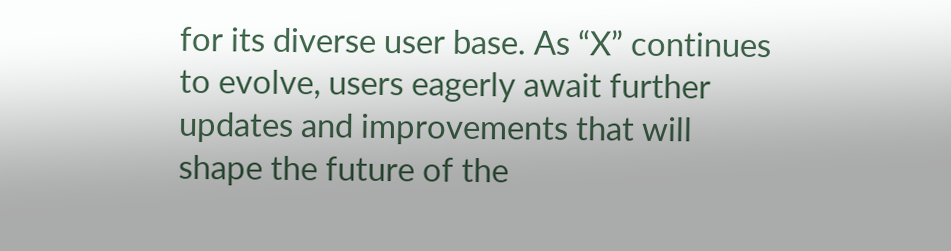for its diverse user base. As “X” continues to evolve, users eagerly await further updates and improvements that will shape the future of the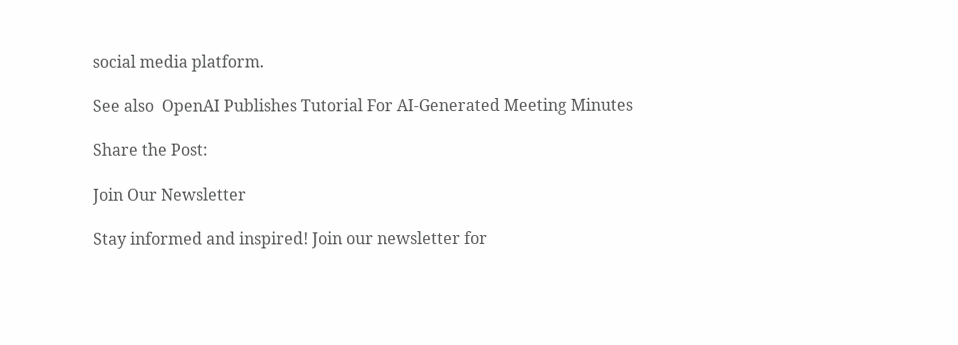social media platform.

See also  OpenAI Publishes Tutorial For AI-Generated Meeting Minutes

Share the Post:

Join Our Newsletter

Stay informed and inspired! Join our newsletter for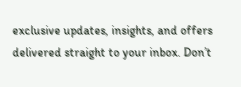exclusive updates, insights, and offers delivered straight to your inbox. Don’t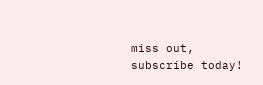miss out, subscribe today!